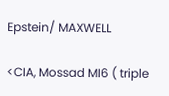Epstein/ MAXWELL

<CIA, Mossad MI6 ( triple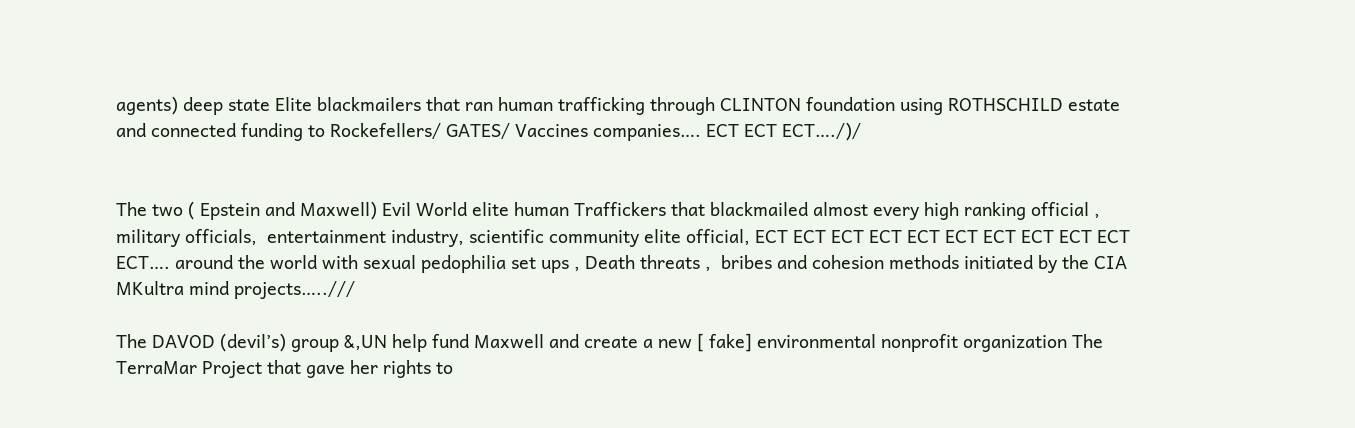agents) deep state Elite blackmailers that ran human trafficking through CLINTON foundation using ROTHSCHILD estate and connected funding to Rockefellers/ GATES/ Vaccines companies…. ECT ECT ECT…./)/


The two ( Epstein and Maxwell) Evil World elite human Traffickers that blackmailed almost every high ranking official , military officials,  entertainment industry, scientific community elite official, ECT ECT ECT ECT ECT ECT ECT ECT ECT ECT ECT…. around the world with sexual pedophilia set ups , Death threats ,  bribes and cohesion methods initiated by the CIA MKultra mind projects…..///

The DAVOD (devil’s) group &,UN help fund Maxwell and create a new [ fake] environmental nonprofit organization The TerraMar Project that gave her rights to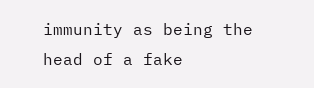immunity as being the head of a fake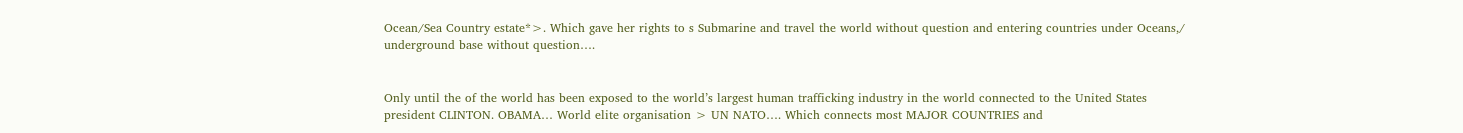Ocean/Sea Country estate*>. Which gave her rights to s Submarine and travel the world without question and entering countries under Oceans,/ underground base without question….


Only until the of the world has been exposed to the world’s largest human trafficking industry in the world connected to the United States president CLINTON. OBAMA… World elite organisation > UN NATO…. Which connects most MAJOR COUNTRIES and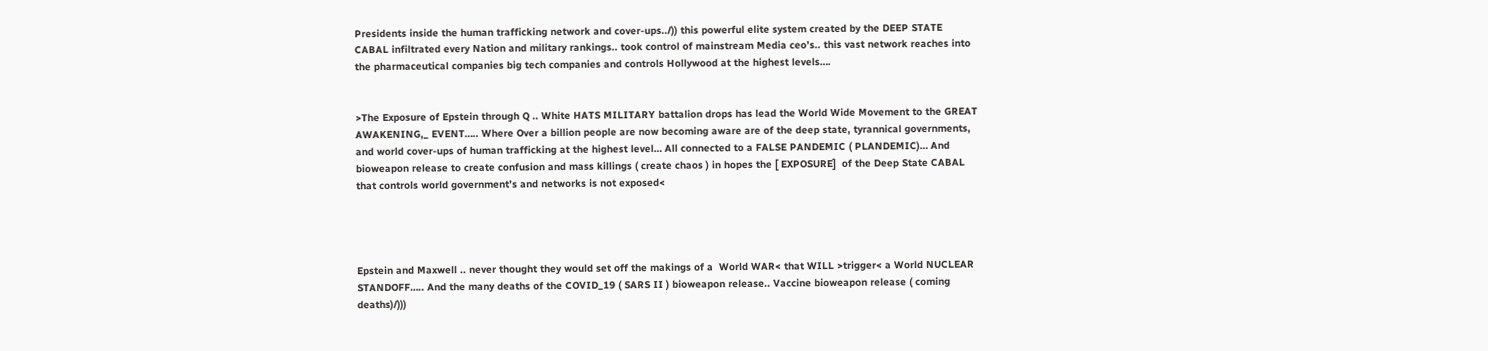Presidents inside the human trafficking network and cover-ups../)) this powerful elite system created by the DEEP STATE CABAL infiltrated every Nation and military rankings.. took control of mainstream Media ceo’s.. this vast network reaches into the pharmaceutical companies big tech companies and controls Hollywood at the highest levels….


>The Exposure of Epstein through Q .. White HATS MILITARY battalion drops has lead the World Wide Movement to the GREAT AWAKENING,_ EVENT….. Where Over a billion people are now becoming aware are of the deep state, tyrannical governments, and world cover-ups of human trafficking at the highest level… All connected to a FALSE PANDEMIC ( PLANDEMIC)… And bioweapon release to create confusion and mass killings ( create chaos ) in hopes the [ EXPOSURE]  of the Deep State CABAL that controls world government’s and networks is not exposed<




Epstein and Maxwell .. never thought they would set off the makings of a  World WAR< that WILL >trigger< a World NUCLEAR STANDOFF….. And the many deaths of the COVID_19 ( SARS II ) bioweapon release.. Vaccine bioweapon release ( coming deaths)/)))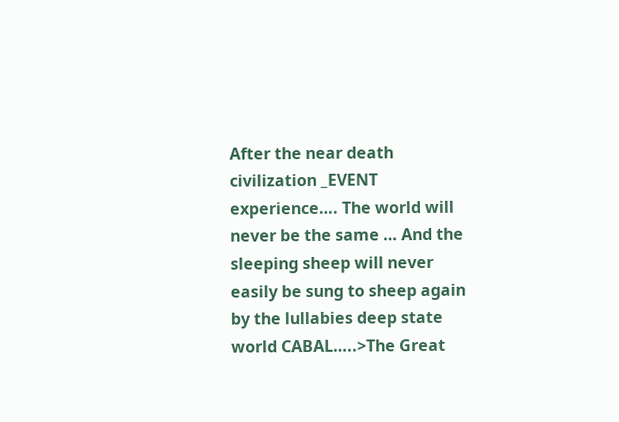After the near death civilization _EVENT experience…. The world will never be the same … And the sleeping sheep will never easily be sung to sheep again by the lullabies deep state world CABAL…..>The Great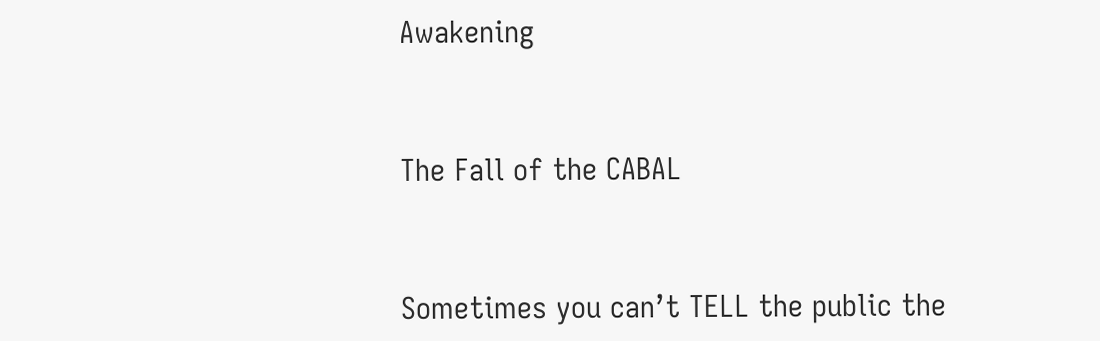Awakening


The Fall of the CABAL


Sometimes you can’t TELL the public the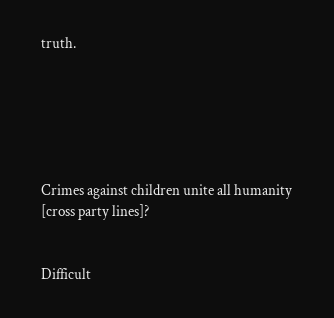truth.






Crimes against children unite all humanity [cross party lines]?


Difficult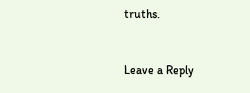truths.



Leave a Reply